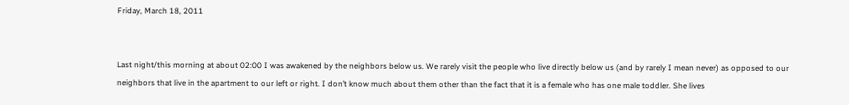Friday, March 18, 2011


Last night/this morning at about 02:00 I was awakened by the neighbors below us. We rarely visit the people who live directly below us (and by rarely I mean never) as opposed to our neighbors that live in the apartment to our left or right. I don’t know much about them other than the fact that it is a female who has one male toddler. She lives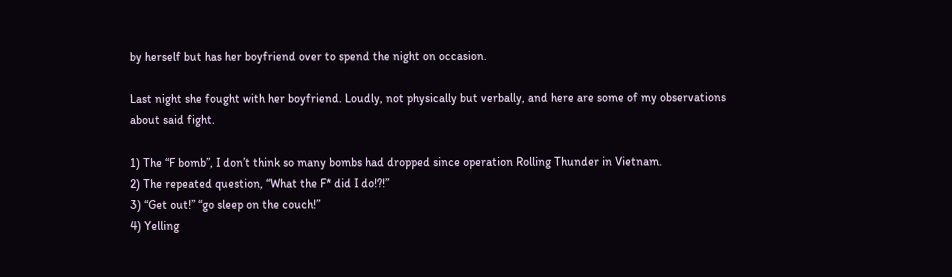by herself but has her boyfriend over to spend the night on occasion.

Last night she fought with her boyfriend. Loudly, not physically but verbally, and here are some of my observations about said fight.

1) The “F bomb”, I don’t think so many bombs had dropped since operation Rolling Thunder in Vietnam.
2) The repeated question, “What the F* did I do!?!”
3) “Get out!” “go sleep on the couch!”
4) Yelling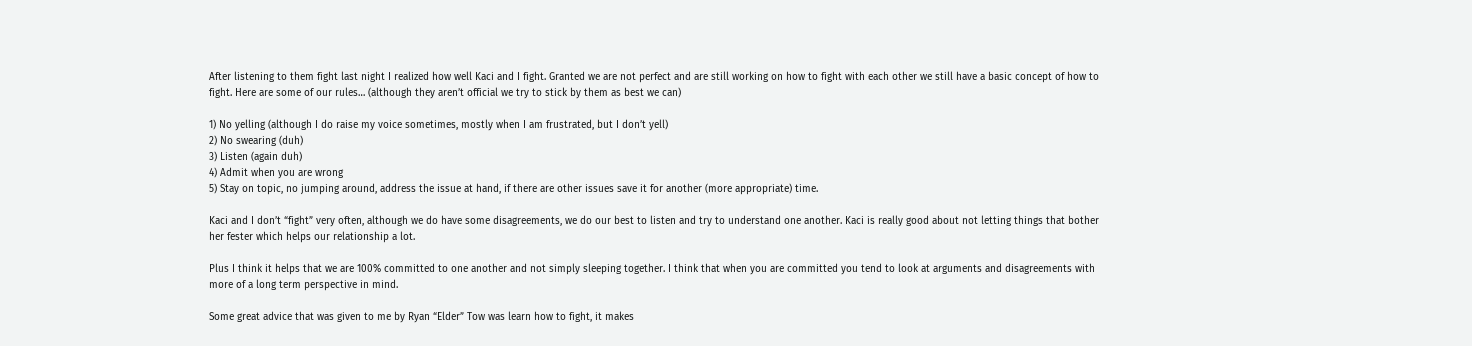After listening to them fight last night I realized how well Kaci and I fight. Granted we are not perfect and are still working on how to fight with each other we still have a basic concept of how to fight. Here are some of our rules… (although they aren’t official we try to stick by them as best we can)

1) No yelling (although I do raise my voice sometimes, mostly when I am frustrated, but I don’t yell)
2) No swearing (duh)
3) Listen (again duh)
4) Admit when you are wrong
5) Stay on topic, no jumping around, address the issue at hand, if there are other issues save it for another (more appropriate) time.

Kaci and I don’t “fight” very often, although we do have some disagreements, we do our best to listen and try to understand one another. Kaci is really good about not letting things that bother her fester which helps our relationship a lot.

Plus I think it helps that we are 100% committed to one another and not simply sleeping together. I think that when you are committed you tend to look at arguments and disagreements with more of a long term perspective in mind.

Some great advice that was given to me by Ryan “Elder” Tow was learn how to fight, it makes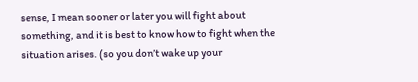sense, I mean sooner or later you will fight about something, and it is best to know how to fight when the situation arises. (so you don’t wake up your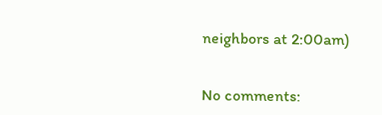neighbors at 2:00am)


No comments: